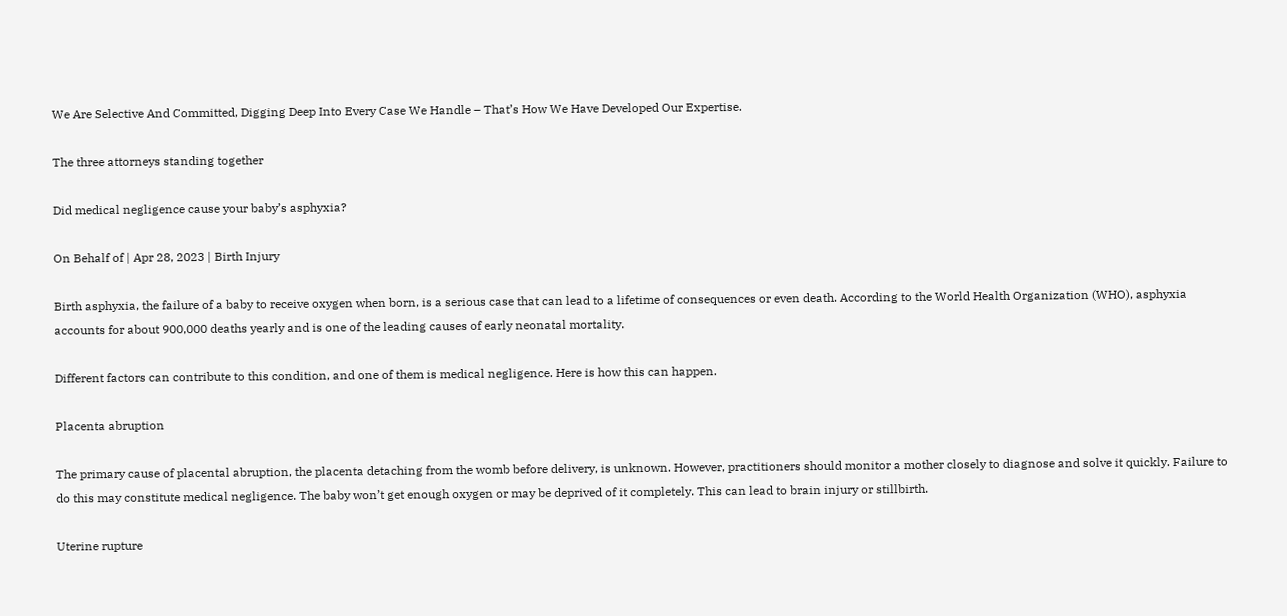We Are Selective And Committed, Digging Deep Into Every Case We Handle – That’s How We Have Developed Our Expertise.

The three attorneys standing together

Did medical negligence cause your baby’s asphyxia?

On Behalf of | Apr 28, 2023 | Birth Injury

Birth asphyxia, the failure of a baby to receive oxygen when born, is a serious case that can lead to a lifetime of consequences or even death. According to the World Health Organization (WHO), asphyxia accounts for about 900,000 deaths yearly and is one of the leading causes of early neonatal mortality.

Different factors can contribute to this condition, and one of them is medical negligence. Here is how this can happen.

Placenta abruption

The primary cause of placental abruption, the placenta detaching from the womb before delivery, is unknown. However, practitioners should monitor a mother closely to diagnose and solve it quickly. Failure to do this may constitute medical negligence. The baby won’t get enough oxygen or may be deprived of it completely. This can lead to brain injury or stillbirth.

Uterine rupture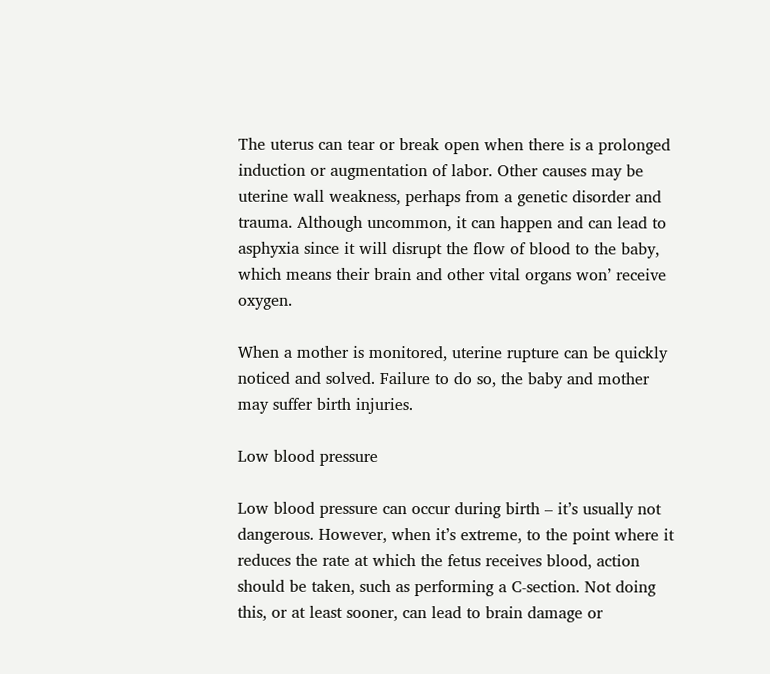The uterus can tear or break open when there is a prolonged induction or augmentation of labor. Other causes may be uterine wall weakness, perhaps from a genetic disorder and trauma. Although uncommon, it can happen and can lead to asphyxia since it will disrupt the flow of blood to the baby, which means their brain and other vital organs won’ receive oxygen.

When a mother is monitored, uterine rupture can be quickly noticed and solved. Failure to do so, the baby and mother may suffer birth injuries.

Low blood pressure

Low blood pressure can occur during birth – it’s usually not dangerous. However, when it’s extreme, to the point where it reduces the rate at which the fetus receives blood, action should be taken, such as performing a C-section. Not doing this, or at least sooner, can lead to brain damage or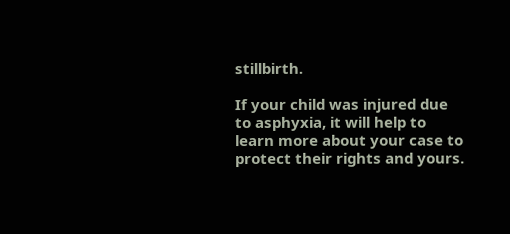stillbirth.

If your child was injured due to asphyxia, it will help to learn more about your case to protect their rights and yours.